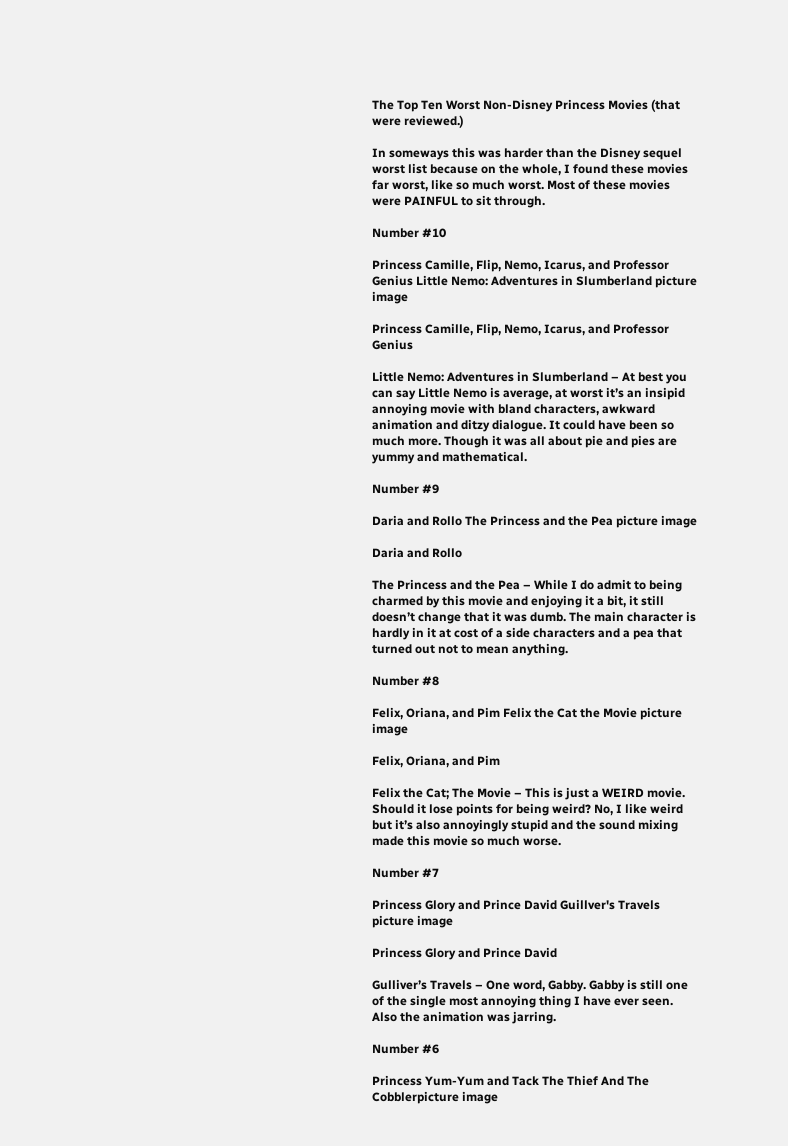The Top Ten Worst Non-Disney Princess Movies (that were reviewed.)

In someways this was harder than the Disney sequel worst list because on the whole, I found these movies far worst, like so much worst. Most of these movies were PAINFUL to sit through.

Number #10

Princess Camille, Flip, Nemo, Icarus, and Professor Genius Little Nemo: Adventures in Slumberland picture image

Princess Camille, Flip, Nemo, Icarus, and Professor Genius

Little Nemo: Adventures in Slumberland – At best you can say Little Nemo is average, at worst it’s an insipid annoying movie with bland characters, awkward animation and ditzy dialogue. It could have been so much more. Though it was all about pie and pies are yummy and mathematical.

Number #9

Daria and Rollo The Princess and the Pea picture image

Daria and Rollo

The Princess and the Pea – While I do admit to being charmed by this movie and enjoying it a bit, it still doesn’t change that it was dumb. The main character is hardly in it at cost of a side characters and a pea that turned out not to mean anything.

Number #8

Felix, Oriana, and Pim Felix the Cat the Movie picture image

Felix, Oriana, and Pim

Felix the Cat; The Movie – This is just a WEIRD movie. Should it lose points for being weird? No, I like weird but it’s also annoyingly stupid and the sound mixing made this movie so much worse.

Number #7

Princess Glory and Prince David Guillver's Travels picture image

Princess Glory and Prince David

Gulliver’s Travels – One word, Gabby. Gabby is still one of the single most annoying thing I have ever seen. Also the animation was jarring.

Number #6

Princess Yum-Yum and Tack The Thief And The Cobblerpicture image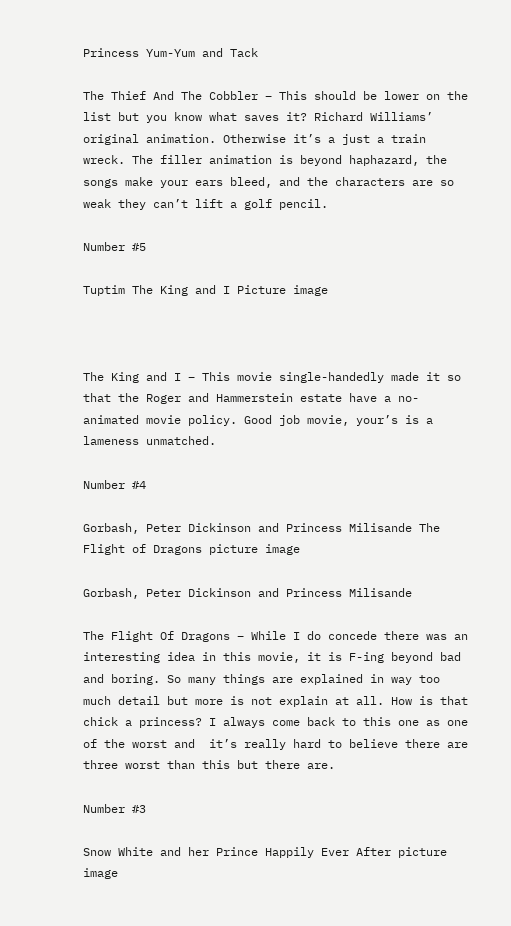Princess Yum-Yum and Tack

The Thief And The Cobbler – This should be lower on the list but you know what saves it? Richard Williams’ original animation. Otherwise it’s a just a train wreck. The filler animation is beyond haphazard, the songs make your ears bleed, and the characters are so weak they can’t lift a golf pencil.

Number #5

Tuptim The King and I Picture image



The King and I – This movie single-handedly made it so that the Roger and Hammerstein estate have a no-animated movie policy. Good job movie, your’s is a lameness unmatched.

Number #4

Gorbash, Peter Dickinson and Princess Milisande The Flight of Dragons picture image

Gorbash, Peter Dickinson and Princess Milisande

The Flight Of Dragons – While I do concede there was an interesting idea in this movie, it is F-ing beyond bad and boring. So many things are explained in way too much detail but more is not explain at all. How is that chick a princess? I always come back to this one as one of the worst and  it’s really hard to believe there are three worst than this but there are.

Number #3

Snow White and her Prince Happily Ever After picture image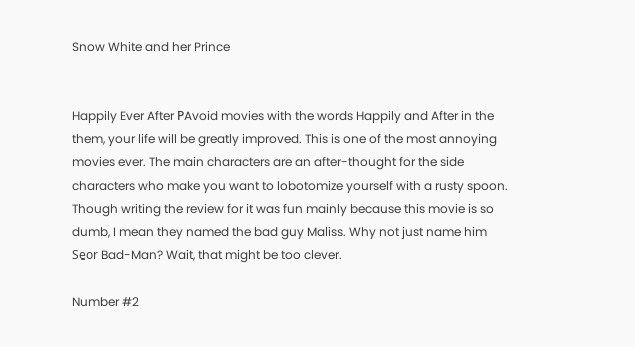Snow White and her Prince


Happily Ever After РAvoid movies with the words Happily and After in the them, your life will be greatly improved. This is one of the most annoying movies ever. The main characters are an after-thought for the side characters who make you want to lobotomize yourself with a rusty spoon. Though writing the review for it was fun mainly because this movie is so dumb, I mean they named the bad guy Maliss. Why not just name him Se̱or Bad-Man? Wait, that might be too clever.

Number #2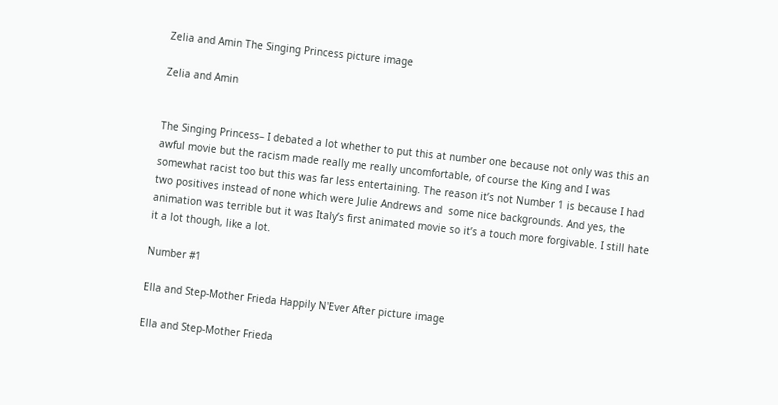Zelia and Amin The Singing Princess picture image

Zelia and Amin


The Singing Princess– I debated a lot whether to put this at number one because not only was this an awful movie but the racism made really me really uncomfortable, of course the King and I was somewhat racist too but this was far less entertaining. The reason it’s not Number 1 is because I had two positives instead of none which were Julie Andrews and  some nice backgrounds. And yes, the animation was terrible but it was Italy’s first animated movie so it’s a touch more forgivable. I still hate it a lot though, like a lot.

Number #1

Ella and Step-Mother Frieda Happily N'Ever After picture image

Ella and Step-Mother Frieda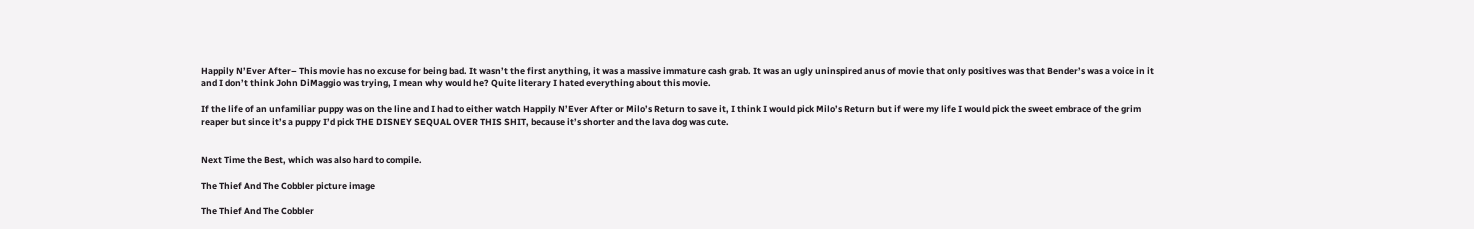Happily N’Ever After– This movie has no excuse for being bad. It wasn’t the first anything, it was a massive immature cash grab. It was an ugly uninspired anus of movie that only positives was that Bender’s was a voice in it and I don’t think John DiMaggio was trying, I mean why would he? Quite literary I hated everything about this movie.

If the life of an unfamiliar puppy was on the line and I had to either watch Happily N’Ever After or Milo’s Return to save it, I think I would pick Milo’s Return but if were my life I would pick the sweet embrace of the grim reaper but since it’s a puppy I’d pick THE DISNEY SEQUAL OVER THIS SHIT, because it’s shorter and the lava dog was cute.


Next Time the Best, which was also hard to compile.

The Thief And The Cobbler picture image

The Thief And The Cobbler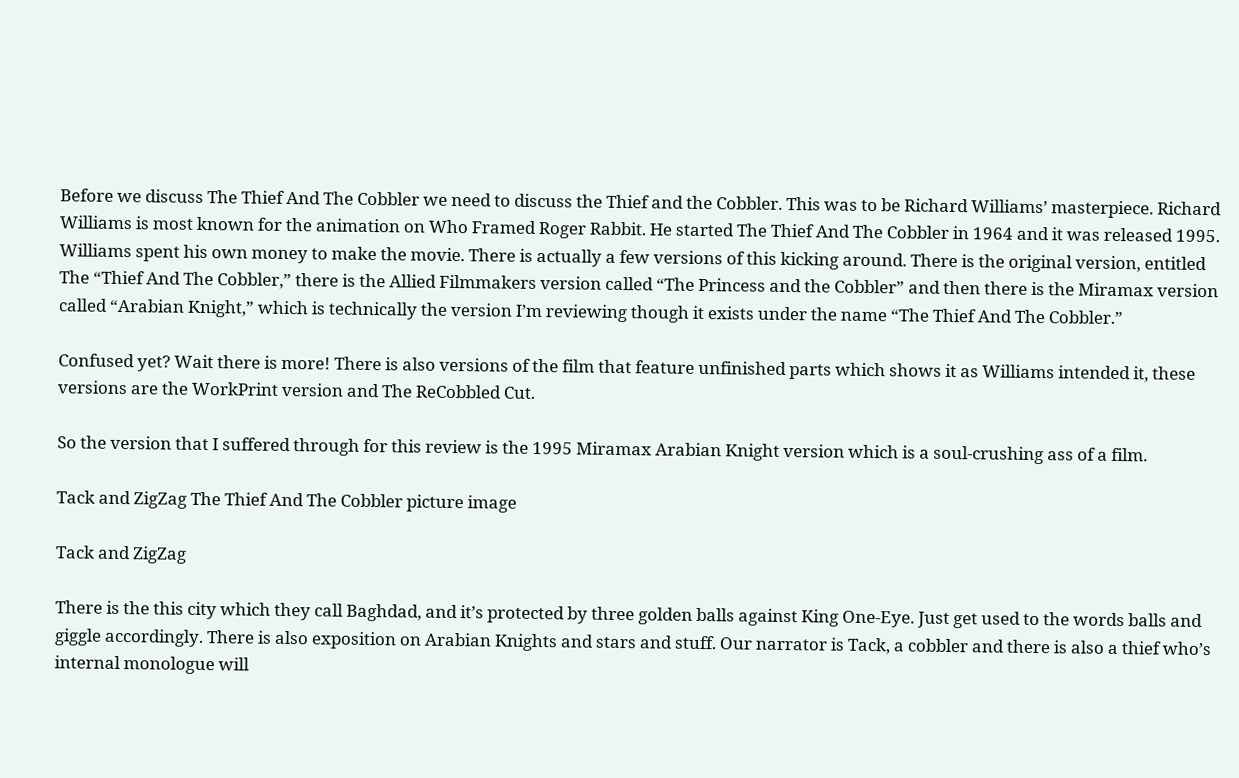Before we discuss The Thief And The Cobbler we need to discuss the Thief and the Cobbler. This was to be Richard Williams’ masterpiece. Richard Williams is most known for the animation on Who Framed Roger Rabbit. He started The Thief And The Cobbler in 1964 and it was released 1995. Williams spent his own money to make the movie. There is actually a few versions of this kicking around. There is the original version, entitled The “Thief And The Cobbler,” there is the Allied Filmmakers version called “The Princess and the Cobbler” and then there is the Miramax version called “Arabian Knight,” which is technically the version I’m reviewing though it exists under the name “The Thief And The Cobbler.”

Confused yet? Wait there is more! There is also versions of the film that feature unfinished parts which shows it as Williams intended it, these versions are the WorkPrint version and The ReCobbled Cut.

So the version that I suffered through for this review is the 1995 Miramax Arabian Knight version which is a soul-crushing ass of a film.

Tack and ZigZag The Thief And The Cobbler picture image

Tack and ZigZag

There is the this city which they call Baghdad, and it’s protected by three golden balls against King One-Eye. Just get used to the words balls and giggle accordingly. There is also exposition on Arabian Knights and stars and stuff. Our narrator is Tack, a cobbler and there is also a thief who’s internal monologue will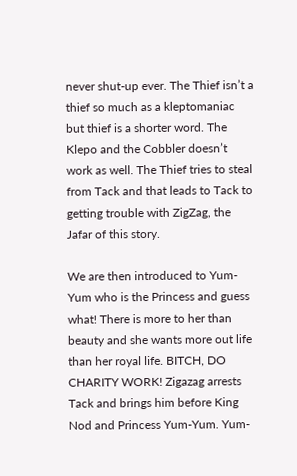never shut-up ever. The Thief isn’t a thief so much as a kleptomaniac but thief is a shorter word. The  Klepo and the Cobbler doesn’t work as well. The Thief tries to steal from Tack and that leads to Tack to getting trouble with ZigZag, the Jafar of this story.

We are then introduced to Yum-Yum who is the Princess and guess what! There is more to her than beauty and she wants more out life than her royal life. BITCH, DO CHARITY WORK! Zigazag arrests Tack and brings him before King Nod and Princess Yum-Yum. Yum-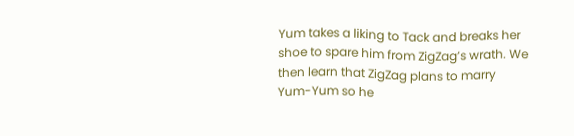Yum takes a liking to Tack and breaks her shoe to spare him from ZigZag’s wrath. We then learn that ZigZag plans to marry Yum-Yum so he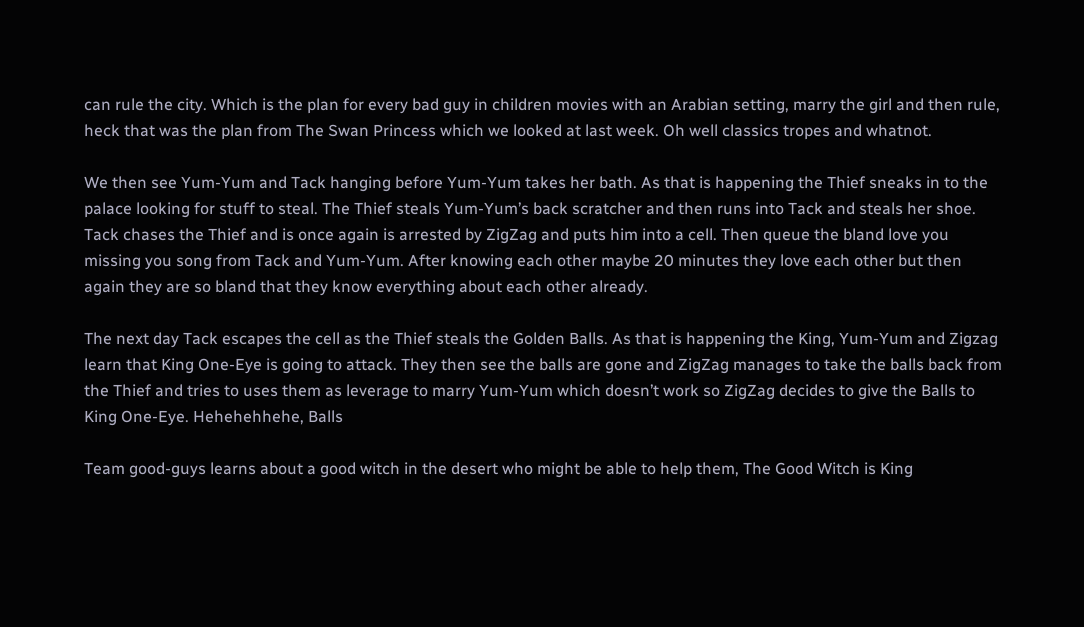can rule the city. Which is the plan for every bad guy in children movies with an Arabian setting, marry the girl and then rule, heck that was the plan from The Swan Princess which we looked at last week. Oh well classics tropes and whatnot.

We then see Yum-Yum and Tack hanging before Yum-Yum takes her bath. As that is happening the Thief sneaks in to the palace looking for stuff to steal. The Thief steals Yum-Yum’s back scratcher and then runs into Tack and steals her shoe. Tack chases the Thief and is once again is arrested by ZigZag and puts him into a cell. Then queue the bland love you missing you song from Tack and Yum-Yum. After knowing each other maybe 20 minutes they love each other but then again they are so bland that they know everything about each other already.

The next day Tack escapes the cell as the Thief steals the Golden Balls. As that is happening the King, Yum-Yum and Zigzag learn that King One-Eye is going to attack. They then see the balls are gone and ZigZag manages to take the balls back from the Thief and tries to uses them as leverage to marry Yum-Yum which doesn’t work so ZigZag decides to give the Balls to King One-Eye. Hehehehhehe, Balls

Team good-guys learns about a good witch in the desert who might be able to help them, The Good Witch is King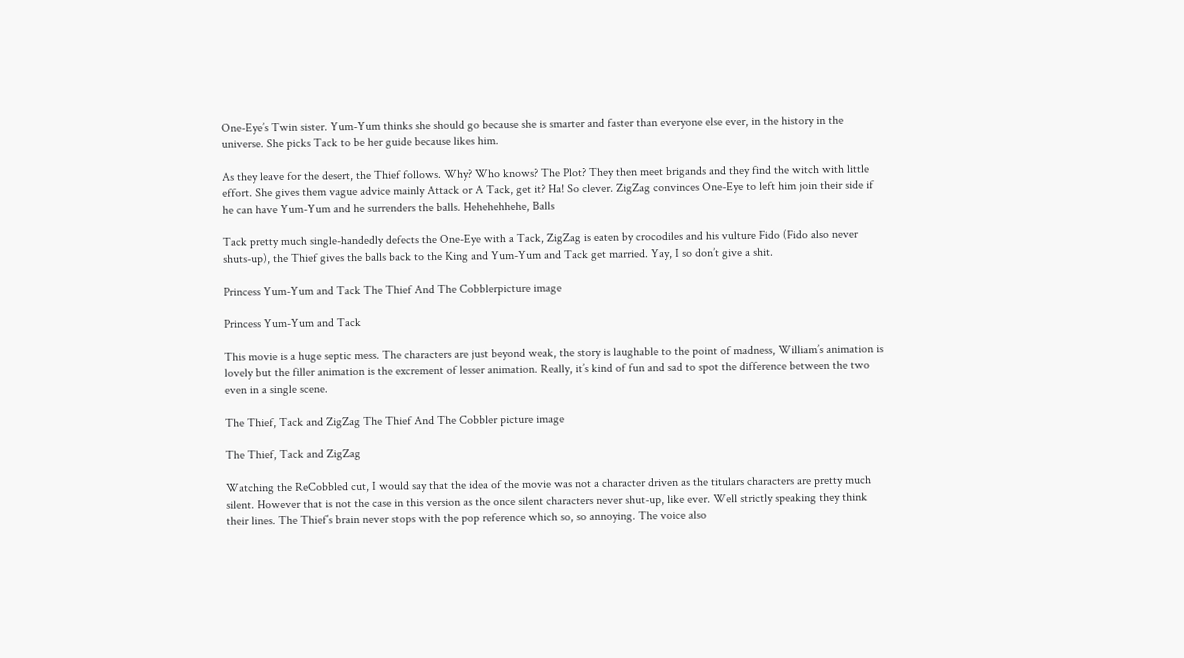One-Eye’s Twin sister. Yum-Yum thinks she should go because she is smarter and faster than everyone else ever, in the history in the universe. She picks Tack to be her guide because likes him.

As they leave for the desert, the Thief follows. Why? Who knows? The Plot? They then meet brigands and they find the witch with little effort. She gives them vague advice mainly Attack or A Tack, get it? Ha! So clever. ZigZag convinces One-Eye to left him join their side if he can have Yum-Yum and he surrenders the balls. Hehehehhehe, Balls

Tack pretty much single-handedly defects the One-Eye with a Tack, ZigZag is eaten by crocodiles and his vulture Fido (Fido also never shuts-up), the Thief gives the balls back to the King and Yum-Yum and Tack get married. Yay, I so don’t give a shit.

Princess Yum-Yum and Tack The Thief And The Cobblerpicture image

Princess Yum-Yum and Tack

This movie is a huge septic mess. The characters are just beyond weak, the story is laughable to the point of madness, William’s animation is lovely but the filler animation is the excrement of lesser animation. Really, it’s kind of fun and sad to spot the difference between the two even in a single scene.

The Thief, Tack and ZigZag The Thief And The Cobbler picture image

The Thief, Tack and ZigZag

Watching the ReCobbled cut, I would say that the idea of the movie was not a character driven as the titulars characters are pretty much silent. However that is not the case in this version as the once silent characters never shut-up, like ever. Well strictly speaking they think their lines. The Thief’s brain never stops with the pop reference which so, so annoying. The voice also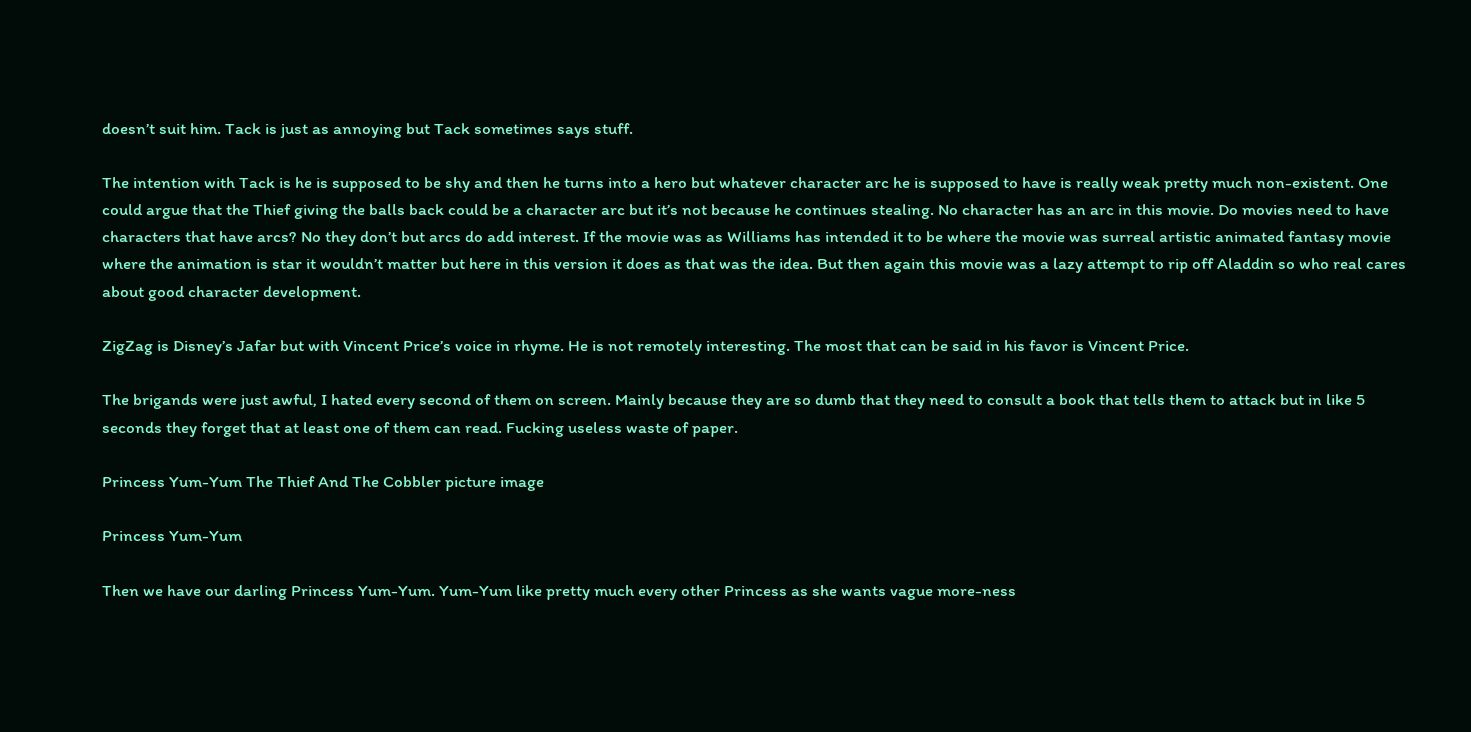doesn’t suit him. Tack is just as annoying but Tack sometimes says stuff.

The intention with Tack is he is supposed to be shy and then he turns into a hero but whatever character arc he is supposed to have is really weak pretty much non-existent. One could argue that the Thief giving the balls back could be a character arc but it’s not because he continues stealing. No character has an arc in this movie. Do movies need to have characters that have arcs? No they don’t but arcs do add interest. If the movie was as Williams has intended it to be where the movie was surreal artistic animated fantasy movie where the animation is star it wouldn’t matter but here in this version it does as that was the idea. But then again this movie was a lazy attempt to rip off Aladdin so who real cares about good character development.

ZigZag is Disney’s Jafar but with Vincent Price’s voice in rhyme. He is not remotely interesting. The most that can be said in his favor is Vincent Price.

The brigands were just awful, I hated every second of them on screen. Mainly because they are so dumb that they need to consult a book that tells them to attack but in like 5 seconds they forget that at least one of them can read. Fucking useless waste of paper.

Princess Yum-Yum The Thief And The Cobbler picture image

Princess Yum-Yum

Then we have our darling Princess Yum-Yum. Yum-Yum like pretty much every other Princess as she wants vague more-ness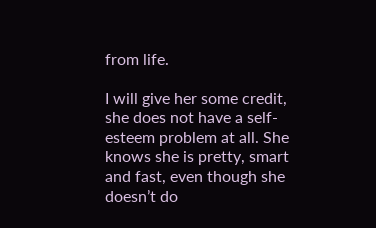from life.

I will give her some credit, she does not have a self-esteem problem at all. She knows she is pretty, smart and fast, even though she doesn’t do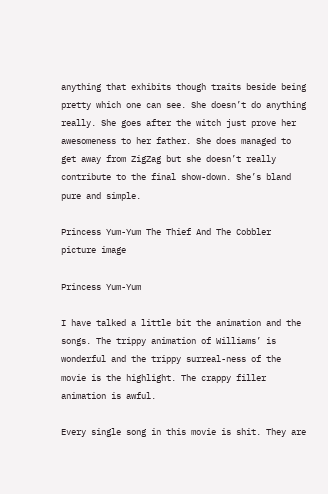anything that exhibits though traits beside being pretty which one can see. She doesn’t do anything really. She goes after the witch just prove her awesomeness to her father. She does managed to get away from ZigZag but she doesn’t really contribute to the final show-down. She’s bland pure and simple.

Princess Yum-Yum The Thief And The Cobbler picture image

Princess Yum-Yum

I have talked a little bit the animation and the songs. The trippy animation of Williams’ is wonderful and the trippy surreal-ness of the movie is the highlight. The crappy filler animation is awful.

Every single song in this movie is shit. They are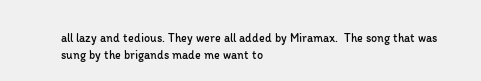all lazy and tedious. They were all added by Miramax.  The song that was sung by the brigands made me want to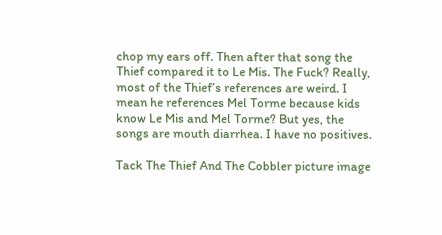chop my ears off. Then after that song the Thief compared it to Le Mis. The Fuck? Really, most of the Thief’s references are weird. I mean he references Mel Torme because kids know Le Mis and Mel Torme? But yes, the songs are mouth diarrhea. I have no positives.

Tack The Thief And The Cobbler picture image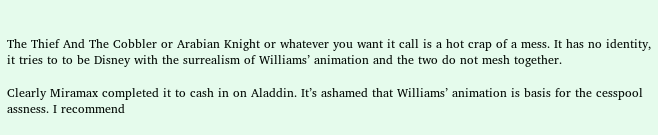The Thief And The Cobbler or Arabian Knight or whatever you want it call is a hot crap of a mess. It has no identity, it tries to to be Disney with the surrealism of Williams’ animation and the two do not mesh together.

Clearly Miramax completed it to cash in on Aladdin. It’s ashamed that Williams’ animation is basis for the cesspool assness. I recommend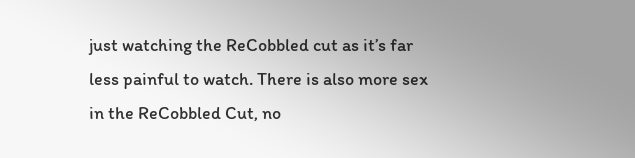just watching the ReCobbled cut as it’s far less painful to watch. There is also more sex in the ReCobbled Cut, no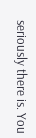seriously there is. You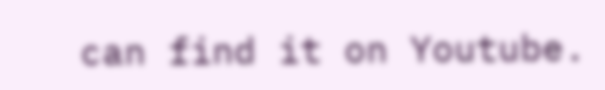can find it on Youtube.